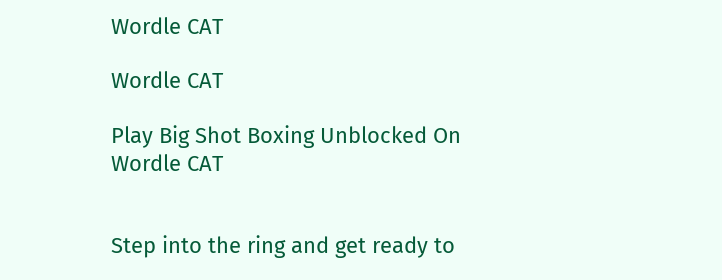Wordle CAT

Wordle CAT

Play Big Shot Boxing Unblocked On Wordle CAT


Step into the ring and get ready to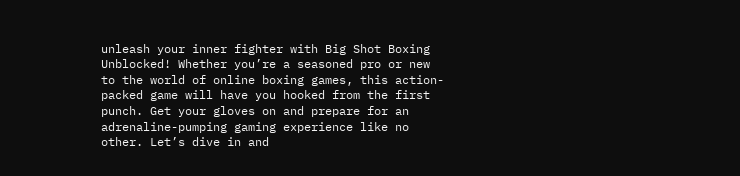unleash your inner fighter with Big Shot Boxing Unblocked! Whether you’re a seasoned pro or new to the world of online boxing games, this action-packed game will have you hooked from the first punch. Get your gloves on and prepare for an adrenaline-pumping gaming experience like no other. Let’s dive in and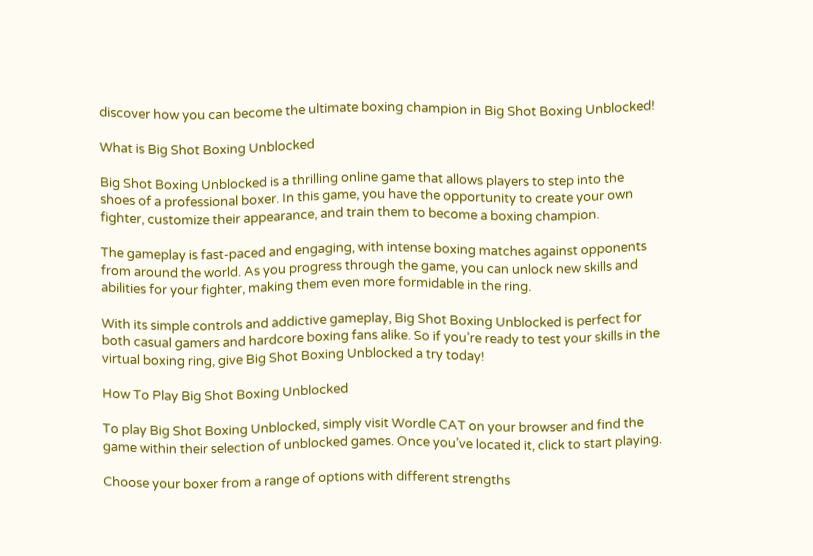discover how you can become the ultimate boxing champion in Big Shot Boxing Unblocked!

What is Big Shot Boxing Unblocked

Big Shot Boxing Unblocked is a thrilling online game that allows players to step into the shoes of a professional boxer. In this game, you have the opportunity to create your own fighter, customize their appearance, and train them to become a boxing champion.

The gameplay is fast-paced and engaging, with intense boxing matches against opponents from around the world. As you progress through the game, you can unlock new skills and abilities for your fighter, making them even more formidable in the ring.

With its simple controls and addictive gameplay, Big Shot Boxing Unblocked is perfect for both casual gamers and hardcore boxing fans alike. So if you’re ready to test your skills in the virtual boxing ring, give Big Shot Boxing Unblocked a try today!

How To Play Big Shot Boxing Unblocked

To play Big Shot Boxing Unblocked, simply visit Wordle CAT on your browser and find the game within their selection of unblocked games. Once you’ve located it, click to start playing.

Choose your boxer from a range of options with different strengths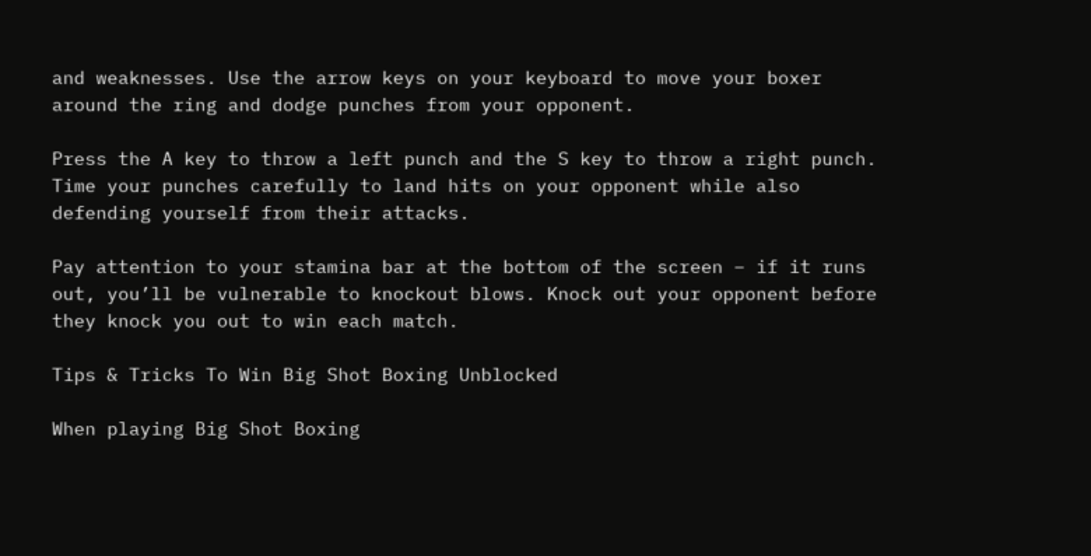and weaknesses. Use the arrow keys on your keyboard to move your boxer around the ring and dodge punches from your opponent.

Press the A key to throw a left punch and the S key to throw a right punch. Time your punches carefully to land hits on your opponent while also defending yourself from their attacks.

Pay attention to your stamina bar at the bottom of the screen – if it runs out, you’ll be vulnerable to knockout blows. Knock out your opponent before they knock you out to win each match.

Tips & Tricks To Win Big Shot Boxing Unblocked

When playing Big Shot Boxing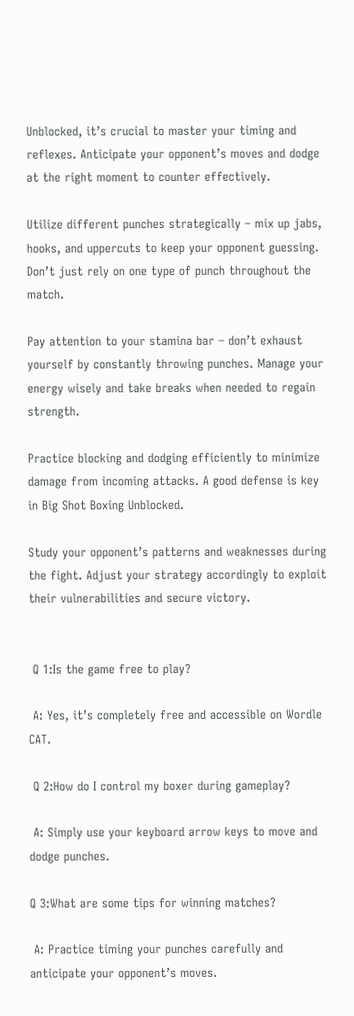Unblocked, it’s crucial to master your timing and reflexes. Anticipate your opponent’s moves and dodge at the right moment to counter effectively.

Utilize different punches strategically – mix up jabs, hooks, and uppercuts to keep your opponent guessing. Don’t just rely on one type of punch throughout the match.

Pay attention to your stamina bar – don’t exhaust yourself by constantly throwing punches. Manage your energy wisely and take breaks when needed to regain strength.

Practice blocking and dodging efficiently to minimize damage from incoming attacks. A good defense is key in Big Shot Boxing Unblocked.

Study your opponent’s patterns and weaknesses during the fight. Adjust your strategy accordingly to exploit their vulnerabilities and secure victory.


 Q 1:Is the game free to play?

 A: Yes, it’s completely free and accessible on Wordle CAT.

 Q 2:How do I control my boxer during gameplay?

 A: Simply use your keyboard arrow keys to move and dodge punches.

Q 3:What are some tips for winning matches?

 A: Practice timing your punches carefully and anticipate your opponent’s moves.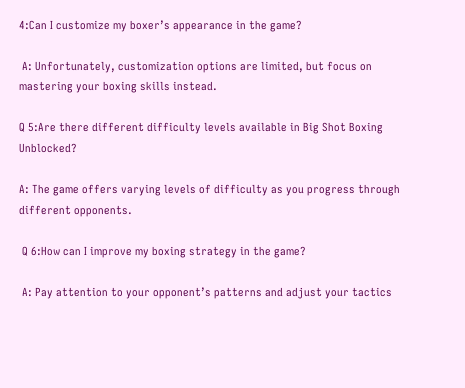4:Can I customize my boxer’s appearance in the game?

 A: Unfortunately, customization options are limited, but focus on mastering your boxing skills instead.

Q 5:Are there different difficulty levels available in Big Shot Boxing Unblocked?

A: The game offers varying levels of difficulty as you progress through different opponents.

 Q 6:How can I improve my boxing strategy in the game?

 A: Pay attention to your opponent’s patterns and adjust your tactics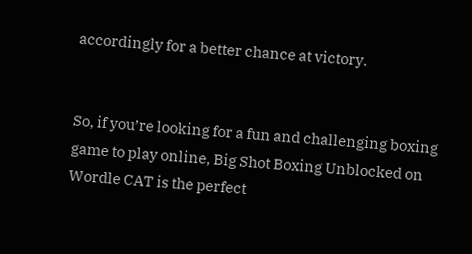accordingly for a better chance at victory.


So, if you’re looking for a fun and challenging boxing game to play online, Big Shot Boxing Unblocked on Wordle CAT is the perfect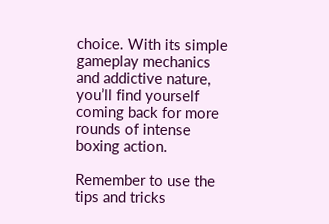choice. With its simple gameplay mechanics and addictive nature, you’ll find yourself coming back for more rounds of intense boxing action.

Remember to use the tips and tricks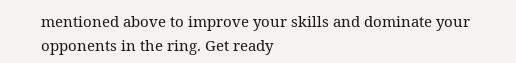mentioned above to improve your skills and dominate your opponents in the ring. Get ready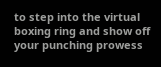to step into the virtual boxing ring and show off your punching prowess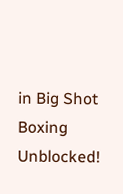in Big Shot Boxing Unblocked!